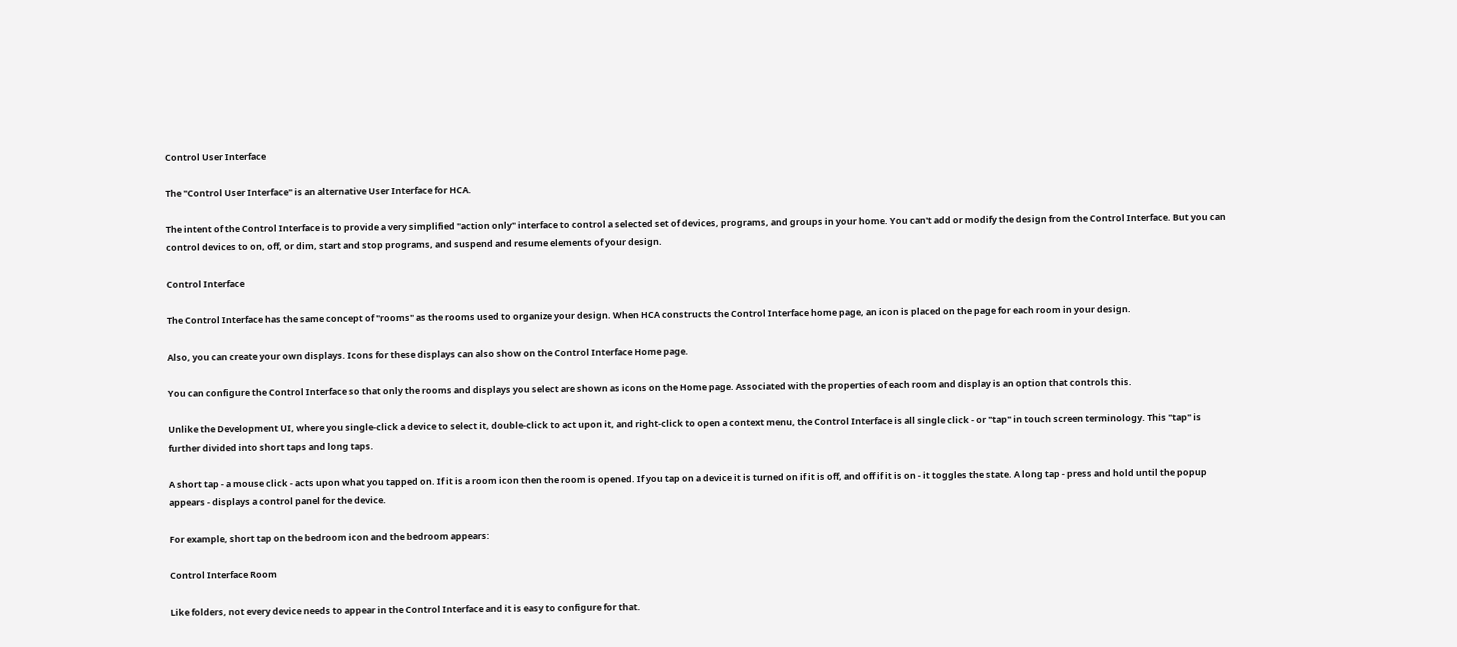Control User Interface

The "Control User Interface" is an alternative User Interface for HCA.

The intent of the Control Interface is to provide a very simplified "action only" interface to control a selected set of devices, programs, and groups in your home. You can't add or modify the design from the Control Interface. But you can control devices to on, off, or dim, start and stop programs, and suspend and resume elements of your design.

Control Interface

The Control Interface has the same concept of "rooms" as the rooms used to organize your design. When HCA constructs the Control Interface home page, an icon is placed on the page for each room in your design.

Also, you can create your own displays. Icons for these displays can also show on the Control Interface Home page.

You can configure the Control Interface so that only the rooms and displays you select are shown as icons on the Home page. Associated with the properties of each room and display is an option that controls this.

Unlike the Development UI, where you single-click a device to select it, double-click to act upon it, and right-click to open a context menu, the Control Interface is all single click - or "tap" in touch screen terminology. This "tap" is further divided into short taps and long taps.

A short tap - a mouse click - acts upon what you tapped on. If it is a room icon then the room is opened. If you tap on a device it is turned on if it is off, and off if it is on - it toggles the state. A long tap - press and hold until the popup appears - displays a control panel for the device.

For example, short tap on the bedroom icon and the bedroom appears:

Control Interface Room

Like folders, not every device needs to appear in the Control Interface and it is easy to configure for that.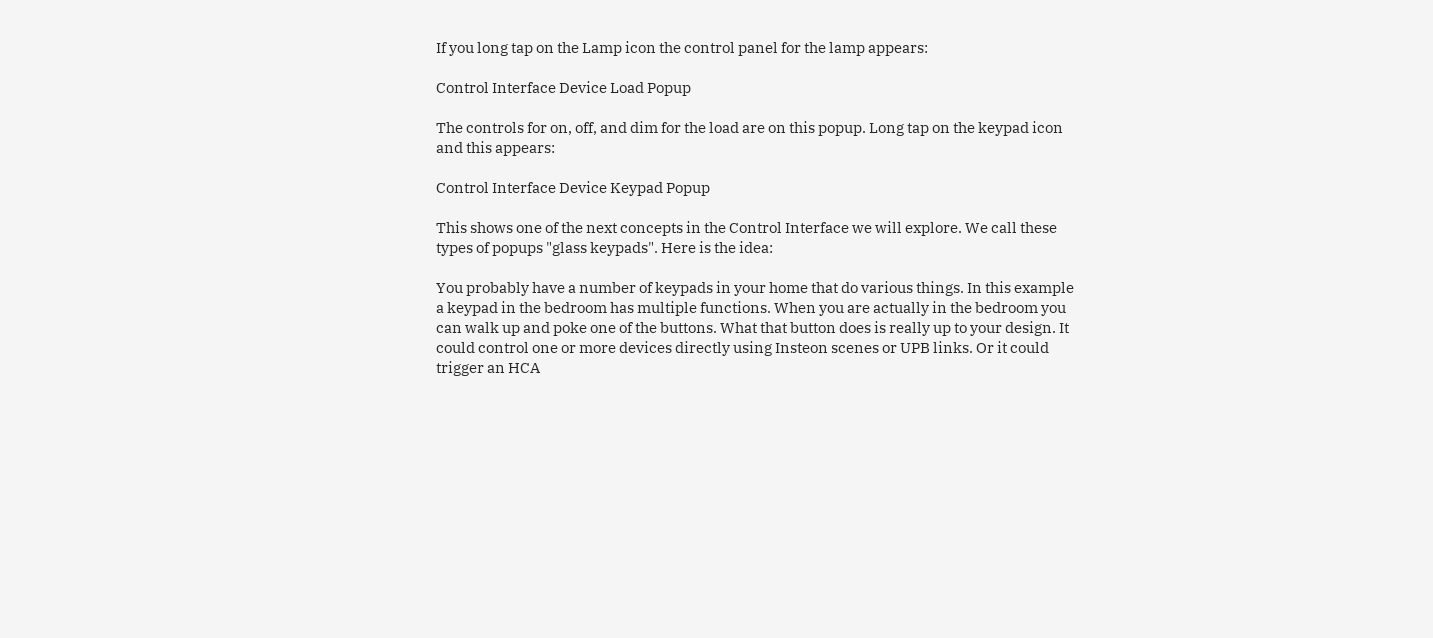If you long tap on the Lamp icon the control panel for the lamp appears:

Control Interface Device Load Popup

The controls for on, off, and dim for the load are on this popup. Long tap on the keypad icon and this appears:

Control Interface Device Keypad Popup

This shows one of the next concepts in the Control Interface we will explore. We call these types of popups "glass keypads". Here is the idea:

You probably have a number of keypads in your home that do various things. In this example a keypad in the bedroom has multiple functions. When you are actually in the bedroom you can walk up and poke one of the buttons. What that button does is really up to your design. It could control one or more devices directly using Insteon scenes or UPB links. Or it could trigger an HCA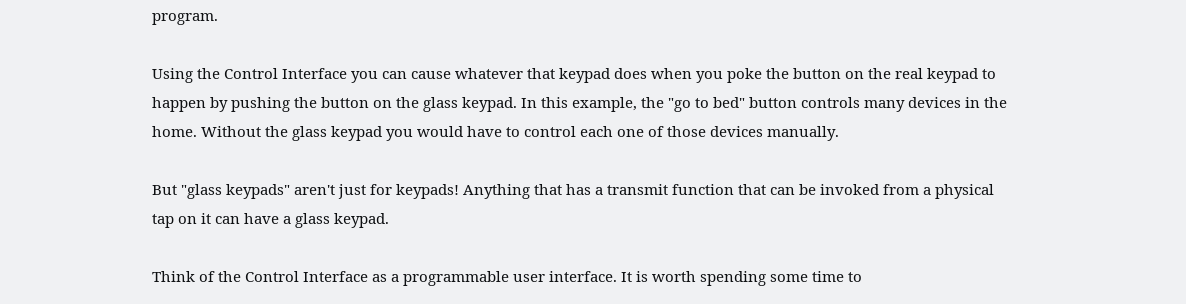program.

Using the Control Interface you can cause whatever that keypad does when you poke the button on the real keypad to happen by pushing the button on the glass keypad. In this example, the "go to bed" button controls many devices in the home. Without the glass keypad you would have to control each one of those devices manually.

But "glass keypads" aren't just for keypads! Anything that has a transmit function that can be invoked from a physical tap on it can have a glass keypad.

Think of the Control Interface as a programmable user interface. It is worth spending some time to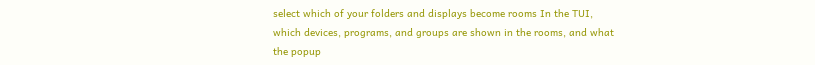select which of your folders and displays become rooms In the TUI, which devices, programs, and groups are shown in the rooms, and what the popup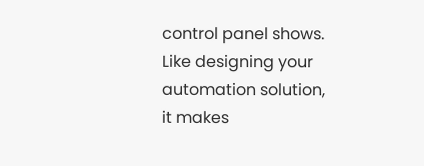control panel shows. Like designing your automation solution, it makes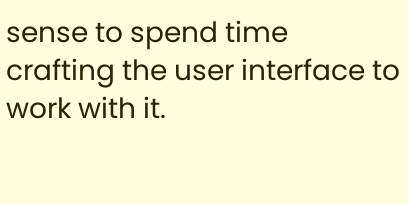sense to spend time crafting the user interface to work with it.